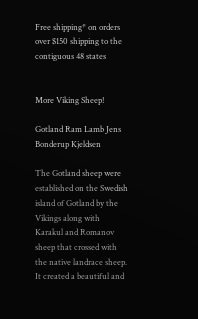Free shipping* on orders over $150 shipping to the contiguous 48 states


More Viking Sheep!

Gotland Ram Lamb Jens Bonderup Kjeldsen

The Gotland sheep were established on the Swedish island of Gotland by the Vikings along with Karakul and Romanov sheep that crossed with the native landrace sheep. It created a beautiful and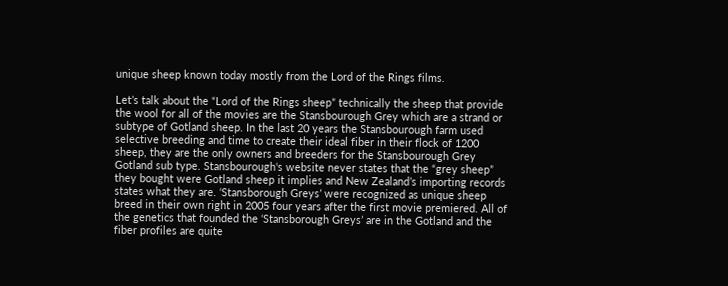unique sheep known today mostly from the Lord of the Rings films.

Let’s talk about the “Lord of the Rings sheep” technically the sheep that provide the wool for all of the movies are the Stansbourough Grey which are a strand or subtype of Gotland sheep. In the last 20 years the Stansbourough farm used selective breeding and time to create their ideal fiber in their flock of 1200 sheep, they are the only owners and breeders for the Stansbourough Grey Gotland sub type. Stansbourough‘s website never states that the “grey sheep” they bought were Gotland sheep it implies and New Zealand’s importing records states what they are. ‘Stansborough Greys’ were recognized as unique sheep breed in their own right in 2005 four years after the first movie premiered. All of the genetics that founded the ‘Stansborough Greys’ are in the Gotland and the fiber profiles are quite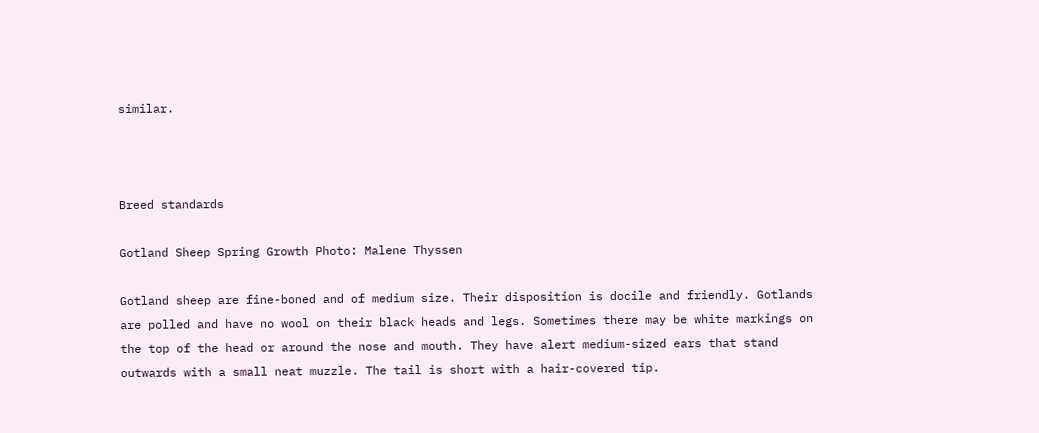similar.



Breed standards

Gotland Sheep Spring Growth Photo: Malene Thyssen

Gotland sheep are fine-boned and of medium size. Their disposition is docile and friendly. Gotlands are polled and have no wool on their black heads and legs. Sometimes there may be white markings on the top of the head or around the nose and mouth. They have alert medium-sized ears that stand outwards with a small neat muzzle. The tail is short with a hair-covered tip.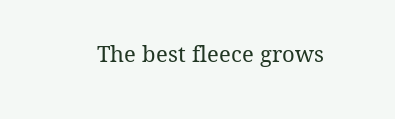The best fleece grows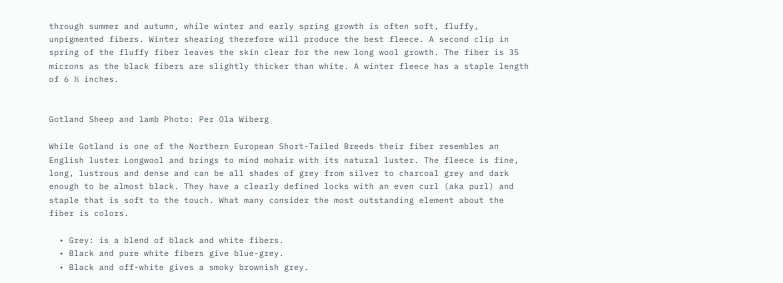through summer and autumn, while winter and early spring growth is often soft, fluffy, unpigmented fibers. Winter shearing therefore will produce the best fleece. A second clip in spring of the fluffy fiber leaves the skin clear for the new long wool growth. The fiber is 35 microns as the black fibers are slightly thicker than white. A winter fleece has a staple length of 6 ½ inches.


Gotland Sheep and lamb Photo: Per Ola Wiberg

While Gotland is one of the Northern European Short-Tailed Breeds their fiber resembles an English luster Longwool and brings to mind mohair with its natural luster. The fleece is fine, long, lustrous and dense and can be all shades of grey from silver to charcoal grey and dark enough to be almost black. They have a clearly defined locks with an even curl (aka purl) and staple that is soft to the touch. What many consider the most outstanding element about the fiber is colors.

  • Grey: is a blend of black and white fibers.
  • Black and pure white fibers give blue-grey.
  • Black and off-white gives a smoky brownish grey.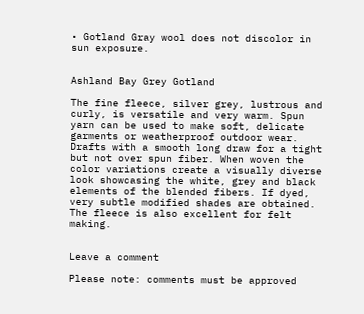• Gotland Gray wool does not discolor in sun exposure.


Ashland Bay Grey Gotland

The fine fleece, silver grey, lustrous and curly, is versatile and very warm. Spun yarn can be used to make soft, delicate garments or weatherproof outdoor wear. Drafts with a smooth long draw for a tight but not over spun fiber. When woven the color variations create a visually diverse look showcasing the white, grey and black elements of the blended fibers. If dyed, very subtle modified shades are obtained. The fleece is also excellent for felt making.


Leave a comment

Please note: comments must be approved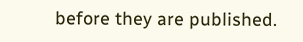before they are published.